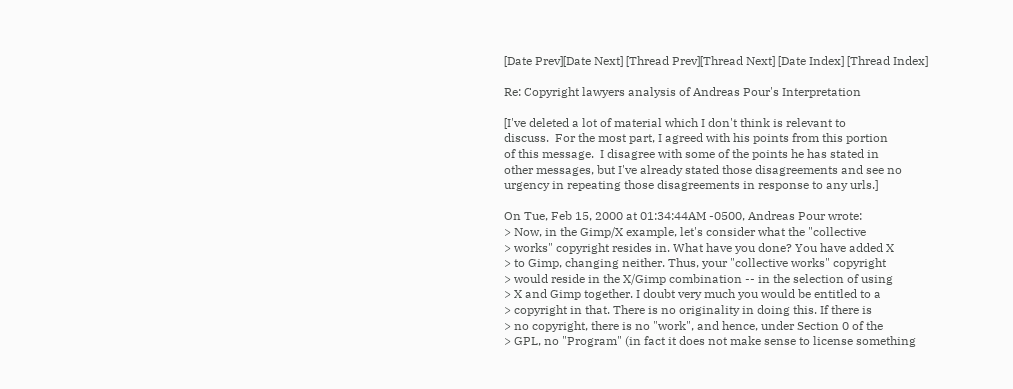[Date Prev][Date Next] [Thread Prev][Thread Next] [Date Index] [Thread Index]

Re: Copyright lawyers analysis of Andreas Pour's Interpretation

[I've deleted a lot of material which I don't think is relevant to
discuss.  For the most part, I agreed with his points from this portion
of this message.  I disagree with some of the points he has stated in
other messages, but I've already stated those disagreements and see no
urgency in repeating those disagreements in response to any urls.]

On Tue, Feb 15, 2000 at 01:34:44AM -0500, Andreas Pour wrote:
> Now, in the Gimp/X example, let's consider what the "collective
> works" copyright resides in. What have you done? You have added X
> to Gimp, changing neither. Thus, your "collective works" copyright
> would reside in the X/Gimp combination -- in the selection of using
> X and Gimp together. I doubt very much you would be entitled to a
> copyright in that. There is no originality in doing this. If there is
> no copyright, there is no "work", and hence, under Section 0 of the
> GPL, no "Program" (in fact it does not make sense to license something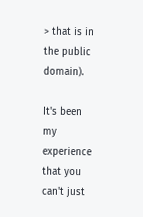> that is in the public domain).

It's been my experience that you can't just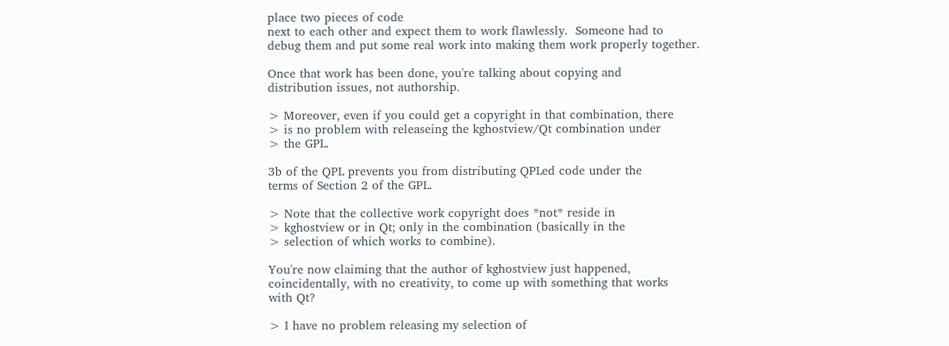place two pieces of code
next to each other and expect them to work flawlessly.  Someone had to
debug them and put some real work into making them work properly together.

Once that work has been done, you're talking about copying and
distribution issues, not authorship.

> Moreover, even if you could get a copyright in that combination, there
> is no problem with releaseing the kghostview/Qt combination under
> the GPL.

3b of the QPL prevents you from distributing QPLed code under the
terms of Section 2 of the GPL.

> Note that the collective work copyright does *not* reside in
> kghostview or in Qt; only in the combination (basically in the
> selection of which works to combine).

You're now claiming that the author of kghostview just happened,
coincidentally, with no creativity, to come up with something that works
with Qt?

> I have no problem releasing my selection of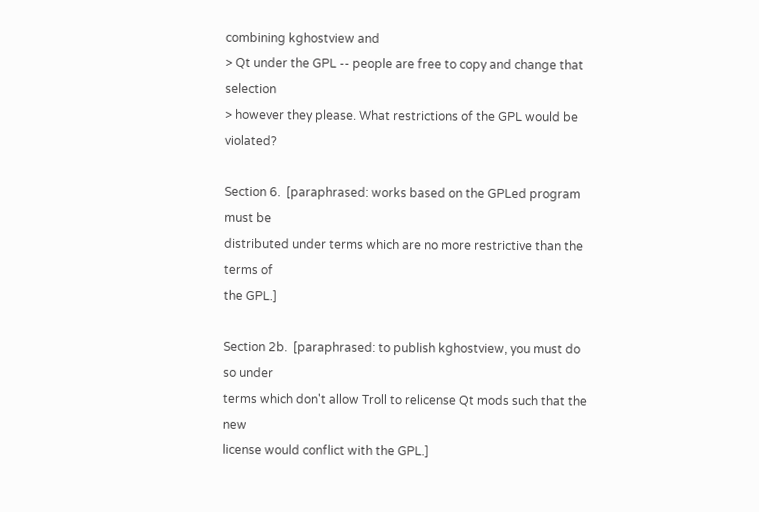combining kghostview and
> Qt under the GPL -- people are free to copy and change that selection
> however they please. What restrictions of the GPL would be violated?

Section 6.  [paraphrased: works based on the GPLed program must be
distributed under terms which are no more restrictive than the terms of
the GPL.]

Section 2b.  [paraphrased: to publish kghostview, you must do so under
terms which don't allow Troll to relicense Qt mods such that the new
license would conflict with the GPL.]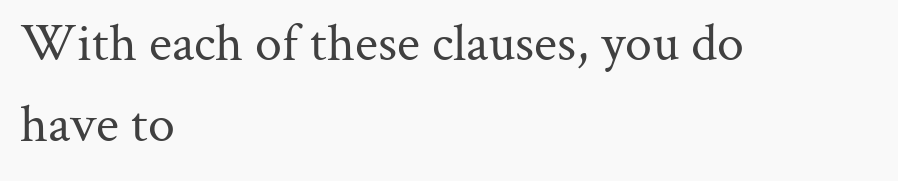With each of these clauses, you do have to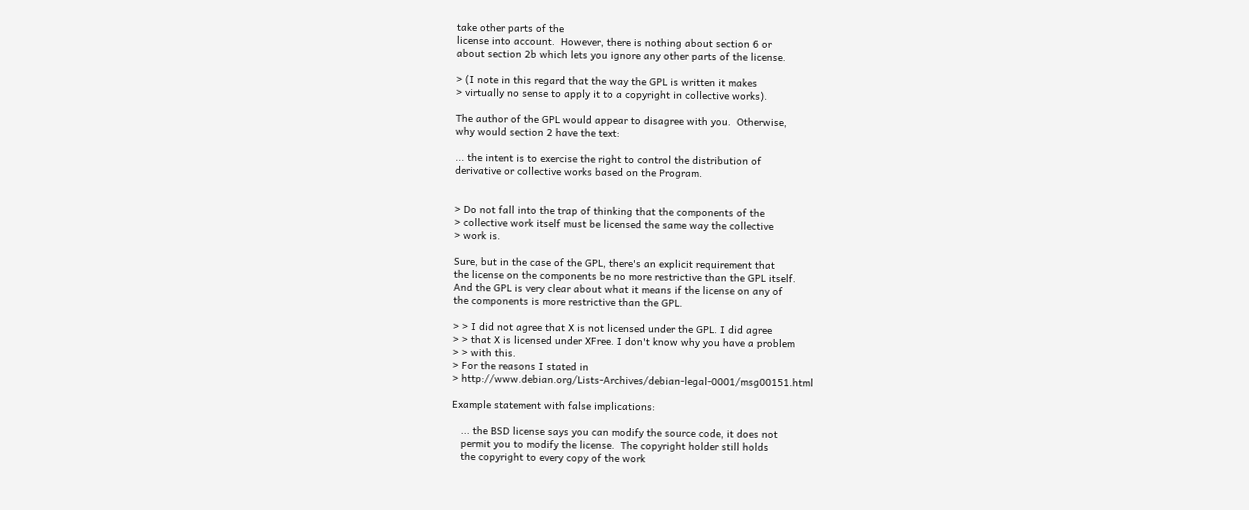take other parts of the
license into account.  However, there is nothing about section 6 or
about section 2b which lets you ignore any other parts of the license.

> (I note in this regard that the way the GPL is written it makes
> virtually no sense to apply it to a copyright in collective works).

The author of the GPL would appear to disagree with you.  Otherwise,
why would section 2 have the text:

... the intent is to exercise the right to control the distribution of
derivative or collective works based on the Program.


> Do not fall into the trap of thinking that the components of the
> collective work itself must be licensed the same way the collective
> work is.

Sure, but in the case of the GPL, there's an explicit requirement that
the license on the components be no more restrictive than the GPL itself.
And the GPL is very clear about what it means if the license on any of
the components is more restrictive than the GPL.

> > I did not agree that X is not licensed under the GPL. I did agree
> > that X is licensed under XFree. I don't know why you have a problem
> > with this.
> For the reasons I stated in
> http://www.debian.org/Lists-Archives/debian-legal-0001/msg00151.html

Example statement with false implications:

   ... the BSD license says you can modify the source code, it does not
   permit you to modify the license.  The copyright holder still holds
   the copyright to every copy of the work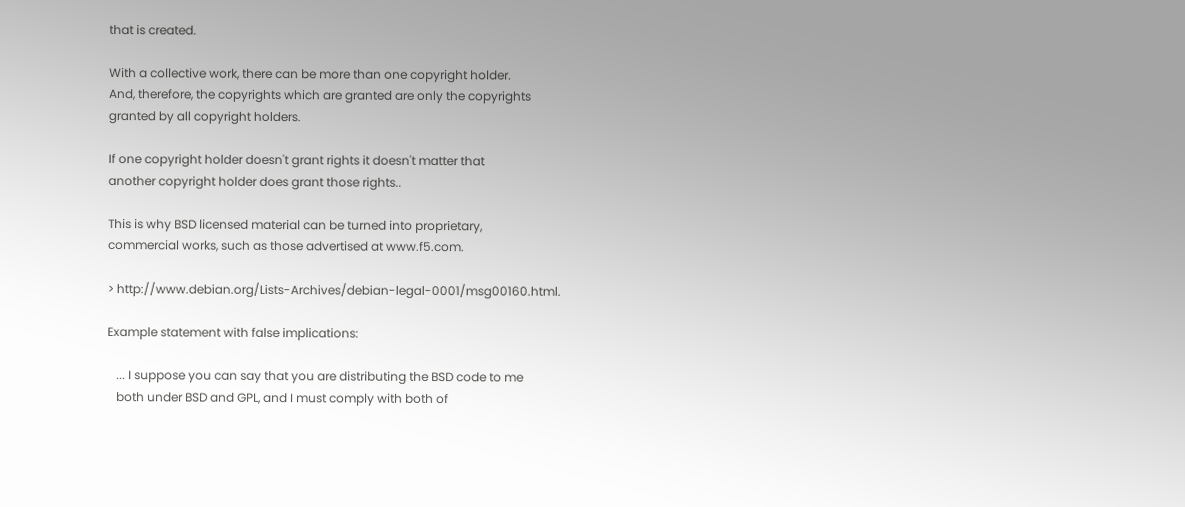that is created.

With a collective work, there can be more than one copyright holder.
And, therefore, the copyrights which are granted are only the copyrights
granted by all copyright holders.

If one copyright holder doesn't grant rights it doesn't matter that
another copyright holder does grant those rights..

This is why BSD licensed material can be turned into proprietary,
commercial works, such as those advertised at www.f5.com.

> http://www.debian.org/Lists-Archives/debian-legal-0001/msg00160.html.

Example statement with false implications:

   ... I suppose you can say that you are distributing the BSD code to me
   both under BSD and GPL, and I must comply with both of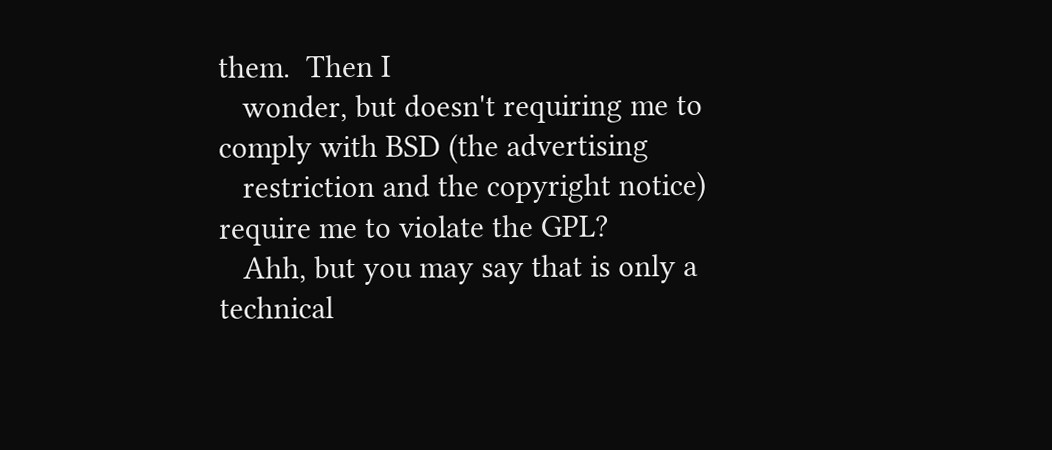them.  Then I
   wonder, but doesn't requiring me to comply with BSD (the advertising
   restriction and the copyright notice) require me to violate the GPL?
   Ahh, but you may say that is only a technical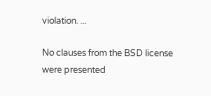violation. ...

No clauses from the BSD license were presented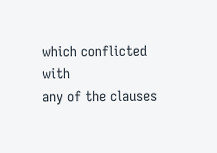which conflicted with
any of the clauses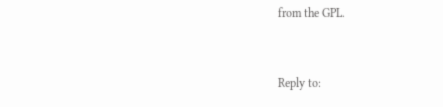from the GPL.


Reply to: